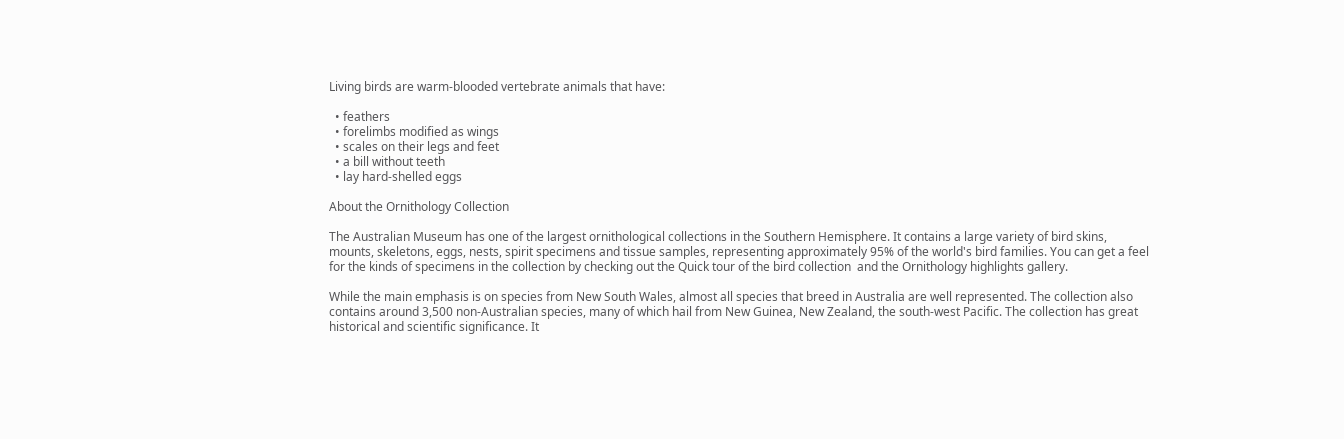Living birds are warm-blooded vertebrate animals that have:

  • feathers
  • forelimbs modified as wings
  • scales on their legs and feet
  • a bill without teeth
  • lay hard-shelled eggs

About the Ornithology Collection

The Australian Museum has one of the largest ornithological collections in the Southern Hemisphere. It contains a large variety of bird skins, mounts, skeletons, eggs, nests, spirit specimens and tissue samples, representing approximately 95% of the world's bird families. You can get a feel for the kinds of specimens in the collection by checking out the Quick tour of the bird collection  and the Ornithology highlights gallery.

While the main emphasis is on species from New South Wales, almost all species that breed in Australia are well represented. The collection also contains around 3,500 non-Australian species, many of which hail from New Guinea, New Zealand, the south-west Pacific. The collection has great historical and scientific significance. It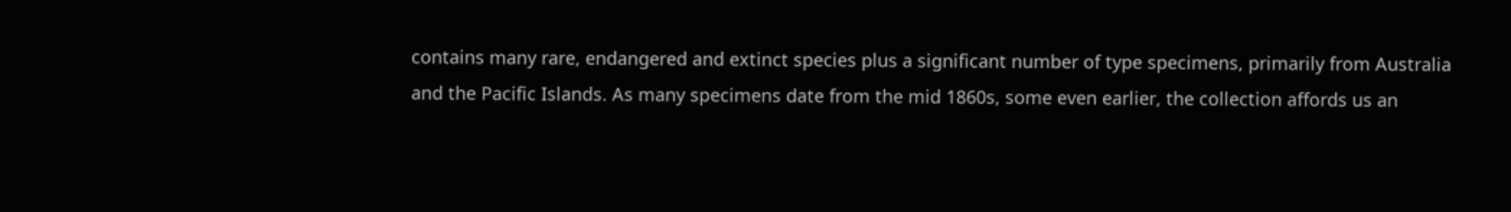contains many rare, endangered and extinct species plus a significant number of type specimens, primarily from Australia and the Pacific Islands. As many specimens date from the mid 1860s, some even earlier, the collection affords us an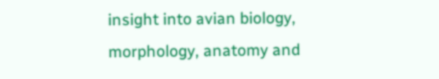insight into avian biology, morphology, anatomy and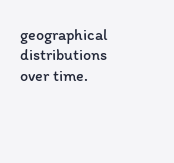geographical distributions over time.